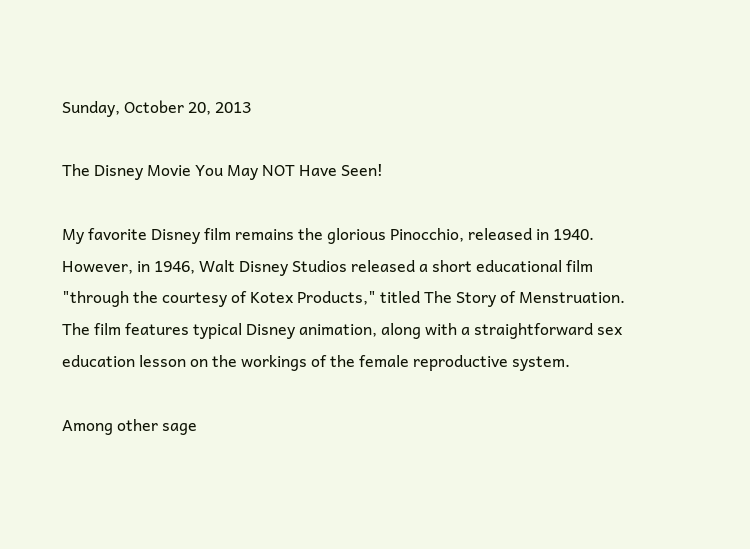Sunday, October 20, 2013

The Disney Movie You May NOT Have Seen!

My favorite Disney film remains the glorious Pinocchio, released in 1940.  However, in 1946, Walt Disney Studios released a short educational film "through the courtesy of Kotex Products," titled The Story of Menstruation. The film features typical Disney animation, along with a straightforward sex education lesson on the workings of the female reproductive system.

Among other sage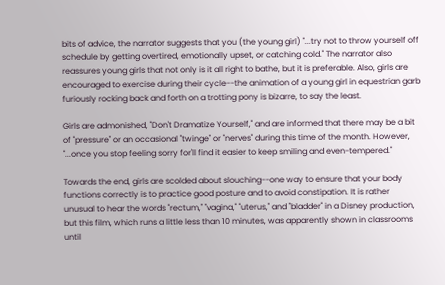bits of advice, the narrator suggests that you (the young girl) "...try not to throw yourself off schedule by getting overtired, emotionally upset, or catching cold." The narrator also reassures young girls that not only is it all right to bathe, but it is preferable. Also, girls are encouraged to exercise during their cycle--the animation of a young girl in equestrian garb furiously rocking back and forth on a trotting pony is bizarre, to say the least.

Girls are admonished, "Don't Dramatize Yourself," and are informed that there may be a bit of "pressure" or an occasional "twinge" or "nerves" during this time of the month. However, "...once you stop feeling sorry for'll find it easier to keep smiling and even-tempered."

Towards the end, girls are scolded about slouching--one way to ensure that your body functions correctly is to practice good posture and to avoid constipation. It is rather unusual to hear the words "rectum," "vagina," "uterus," and "bladder" in a Disney production, but this film, which runs a little less than 10 minutes, was apparently shown in classrooms until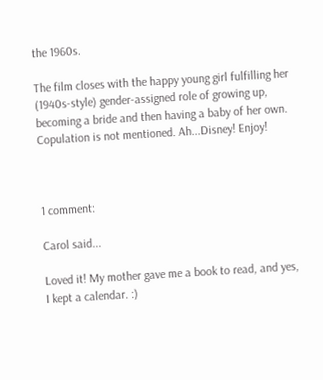the 1960s.

The film closes with the happy young girl fulfilling her (1940s-style) gender-assigned role of growing up, becoming a bride and then having a baby of her own. Copulation is not mentioned. Ah...Disney! Enjoy!



1 comment:

Carol said...

Loved it! My mother gave me a book to read, and yes, I kept a calendar. :)